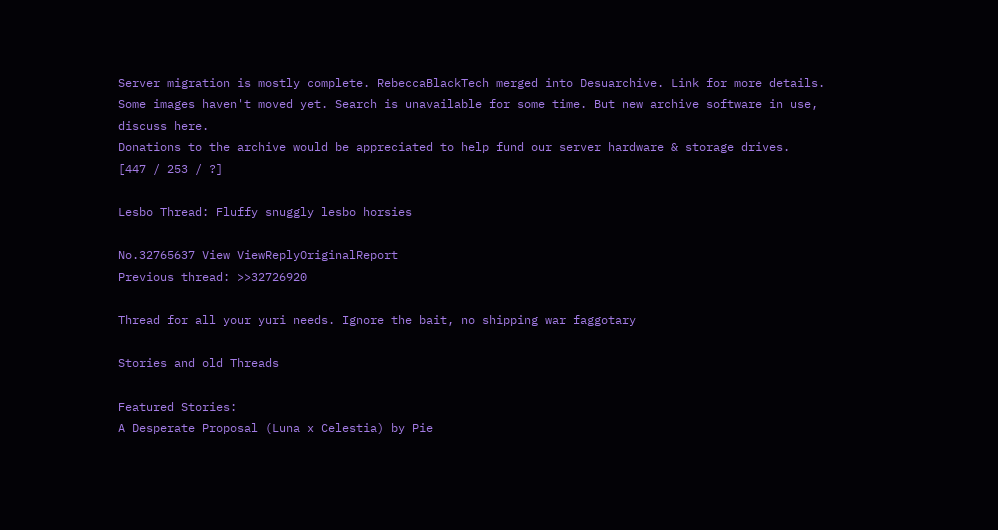Server migration is mostly complete. RebeccaBlackTech merged into Desuarchive. Link for more details. Some images haven't moved yet. Search is unavailable for some time. But new archive software in use, discuss here.
Donations to the archive would be appreciated to help fund our server hardware & storage drives.
[447 / 253 / ?]

Lesbo Thread: Fluffy snuggly lesbo horsies

No.32765637 View ViewReplyOriginalReport
Previous thread: >>32726920

Thread for all your yuri needs. Ignore the bait, no shipping war faggotary

Stories and old Threads

Featured Stories:
A Desperate Proposal (Luna x Celestia) by Pie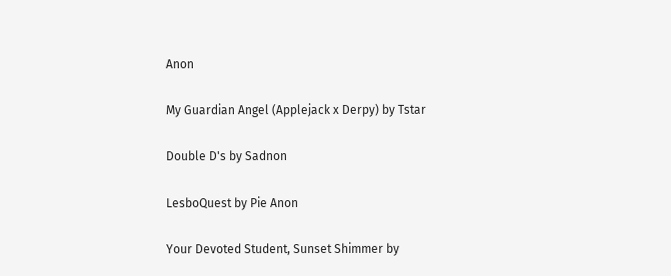Anon

My Guardian Angel (Applejack x Derpy) by Tstar

Double D's by Sadnon

LesboQuest by Pie Anon

Your Devoted Student, Sunset Shimmer by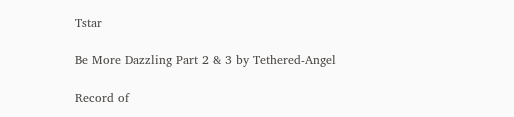Tstar

Be More Dazzling Part 2 & 3 by Tethered-Angel

Record of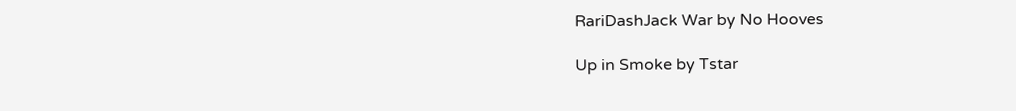RariDashJack War by No Hooves

Up in Smoke by Tstar